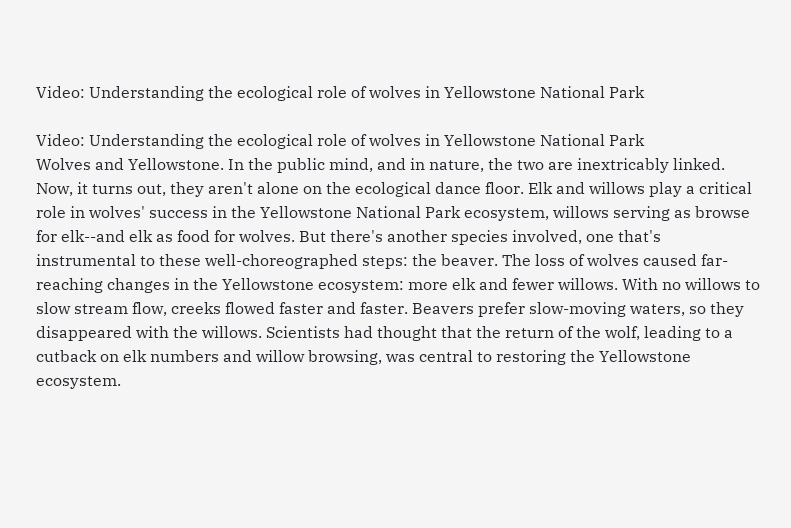Video: Understanding the ecological role of wolves in Yellowstone National Park

Video: Understanding the ecological role of wolves in Yellowstone National Park
Wolves and Yellowstone. In the public mind, and in nature, the two are inextricably linked. Now, it turns out, they aren't alone on the ecological dance floor. Elk and willows play a critical role in wolves' success in the Yellowstone National Park ecosystem, willows serving as browse for elk--and elk as food for wolves. But there's another species involved, one that's instrumental to these well-choreographed steps: the beaver. The loss of wolves caused far-reaching changes in the Yellowstone ecosystem: more elk and fewer willows. With no willows to slow stream flow, creeks flowed faster and faster. Beavers prefer slow-moving waters, so they disappeared with the willows. Scientists had thought that the return of the wolf, leading to a cutback on elk numbers and willow browsing, was central to restoring the Yellowstone ecosystem.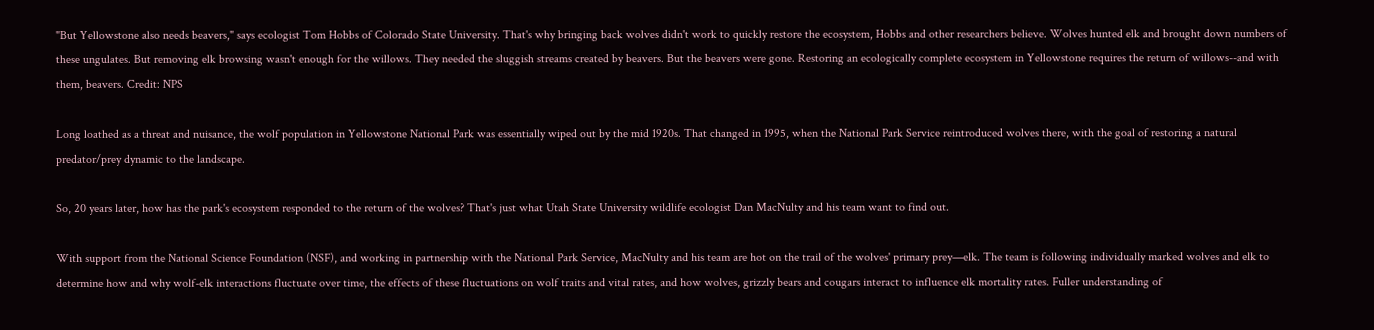"But Yellowstone also needs beavers," says ecologist Tom Hobbs of Colorado State University. That's why bringing back wolves didn't work to quickly restore the ecosystem, Hobbs and other researchers believe. Wolves hunted elk and brought down numbers of these ungulates. But removing elk browsing wasn't enough for the willows. They needed the sluggish streams created by beavers. But the beavers were gone. Restoring an ecologically complete ecosystem in Yellowstone requires the return of willows--and with them, beavers. Credit: NPS

Long loathed as a threat and nuisance, the wolf population in Yellowstone National Park was essentially wiped out by the mid 1920s. That changed in 1995, when the National Park Service reintroduced wolves there, with the goal of restoring a natural predator/prey dynamic to the landscape.

So, 20 years later, how has the park's ecosystem responded to the return of the wolves? That's just what Utah State University wildlife ecologist Dan MacNulty and his team want to find out.

With support from the National Science Foundation (NSF), and working in partnership with the National Park Service, MacNulty and his team are hot on the trail of the wolves' primary prey—elk. The team is following individually marked wolves and elk to determine how and why wolf-elk interactions fluctuate over time, the effects of these fluctuations on wolf traits and vital rates, and how wolves, grizzly bears and cougars interact to influence elk mortality rates. Fuller understanding of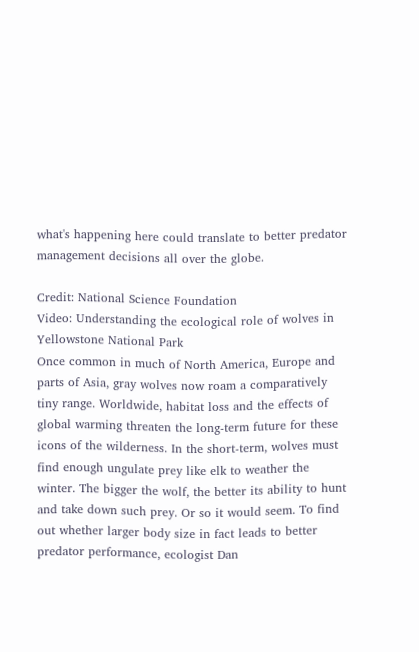what's happening here could translate to better predator management decisions all over the globe.

Credit: National Science Foundation
Video: Understanding the ecological role of wolves in Yellowstone National Park
Once common in much of North America, Europe and parts of Asia, gray wolves now roam a comparatively tiny range. Worldwide, habitat loss and the effects of global warming threaten the long-term future for these icons of the wilderness. In the short-term, wolves must find enough ungulate prey like elk to weather the winter. The bigger the wolf, the better its ability to hunt and take down such prey. Or so it would seem. To find out whether larger body size in fact leads to better predator performance, ecologist Dan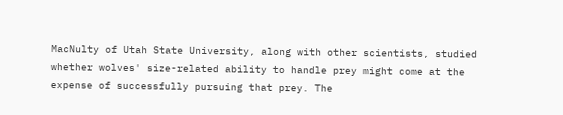MacNulty of Utah State University, along with other scientists, studied whether wolves' size-related ability to handle prey might come at the expense of successfully pursuing that prey. The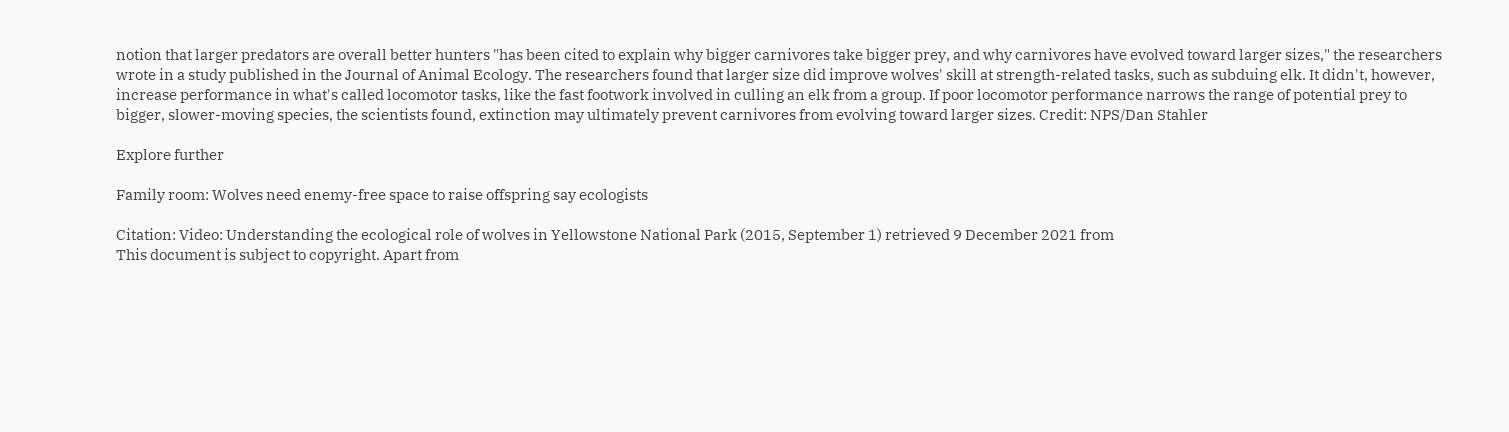notion that larger predators are overall better hunters "has been cited to explain why bigger carnivores take bigger prey, and why carnivores have evolved toward larger sizes," the researchers wrote in a study published in the Journal of Animal Ecology. The researchers found that larger size did improve wolves' skill at strength-related tasks, such as subduing elk. It didn't, however, increase performance in what's called locomotor tasks, like the fast footwork involved in culling an elk from a group. If poor locomotor performance narrows the range of potential prey to bigger, slower-moving species, the scientists found, extinction may ultimately prevent carnivores from evolving toward larger sizes. Credit: NPS/Dan Stahler

Explore further

Family room: Wolves need enemy-free space to raise offspring say ecologists

Citation: Video: Understanding the ecological role of wolves in Yellowstone National Park (2015, September 1) retrieved 9 December 2021 from
This document is subject to copyright. Apart from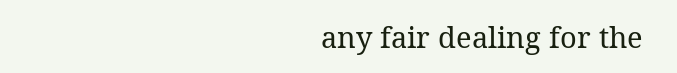any fair dealing for the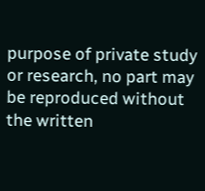purpose of private study or research, no part may be reproduced without the written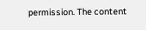permission. The content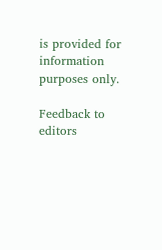is provided for information purposes only.

Feedback to editors